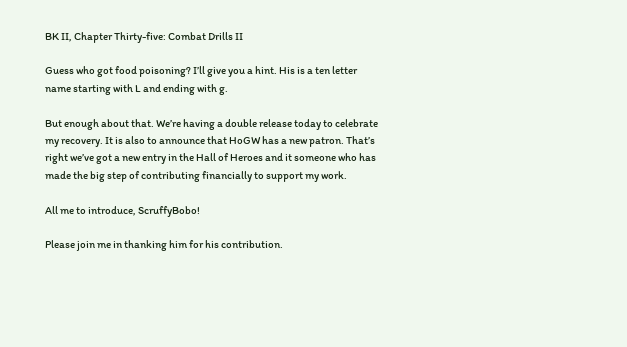BK II, Chapter Thirty-five: Combat Drills II

Guess who got food poisoning? I’ll give you a hint. His is a ten letter name starting with L and ending with g.

But enough about that. We’re having a double release today to celebrate my recovery. It is also to announce that HoGW has a new patron. That’s right we’ve got a new entry in the Hall of Heroes and it someone who has made the big step of contributing financially to support my work.

All me to introduce, ScruffyBobo!

Please join me in thanking him for his contribution.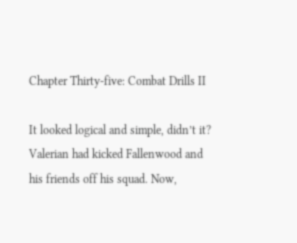Chapter Thirty-five: Combat Drills II

It looked logical and simple, didn’t it? Valerian had kicked Fallenwood and his friends off his squad. Now,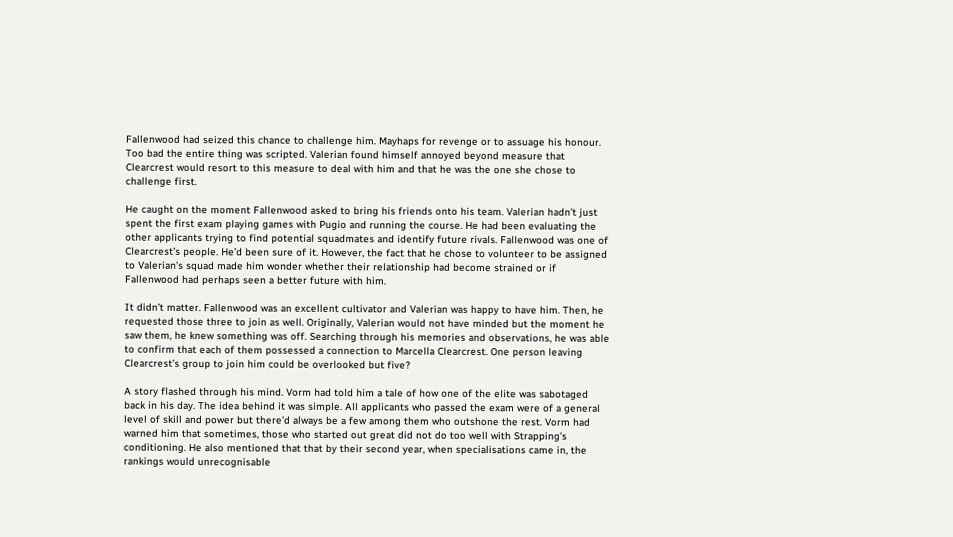Fallenwood had seized this chance to challenge him. Mayhaps for revenge or to assuage his honour. Too bad the entire thing was scripted. Valerian found himself annoyed beyond measure that Clearcrest would resort to this measure to deal with him and that he was the one she chose to challenge first.

He caught on the moment Fallenwood asked to bring his friends onto his team. Valerian hadn’t just spent the first exam playing games with Pugio and running the course. He had been evaluating the other applicants trying to find potential squadmates and identify future rivals. Fallenwood was one of Clearcrest’s people. He’d been sure of it. However, the fact that he chose to volunteer to be assigned to Valerian’s squad made him wonder whether their relationship had become strained or if Fallenwood had perhaps seen a better future with him.

It didn’t matter. Fallenwood was an excellent cultivator and Valerian was happy to have him. Then, he requested those three to join as well. Originally, Valerian would not have minded but the moment he saw them, he knew something was off. Searching through his memories and observations, he was able to confirm that each of them possessed a connection to Marcella Clearcrest. One person leaving Clearcrest’s group to join him could be overlooked but five?

A story flashed through his mind. Vorm had told him a tale of how one of the elite was sabotaged back in his day. The idea behind it was simple. All applicants who passed the exam were of a general level of skill and power but there’d always be a few among them who outshone the rest. Vorm had warned him that sometimes, those who started out great did not do too well with Strapping’s conditioning. He also mentioned that that by their second year, when specialisations came in, the rankings would unrecognisable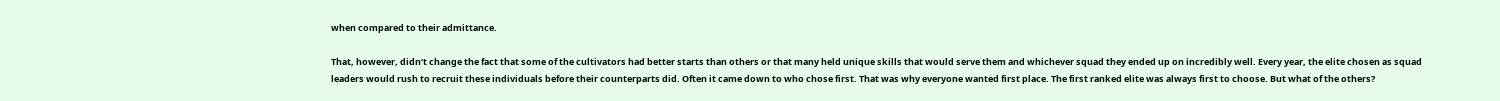when compared to their admittance.

That, however, didn’t change the fact that some of the cultivators had better starts than others or that many held unique skills that would serve them and whichever squad they ended up on incredibly well. Every year, the elite chosen as squad leaders would rush to recruit these individuals before their counterparts did. Often it came down to who chose first. That was why everyone wanted first place. The first ranked elite was always first to choose. But what of the others?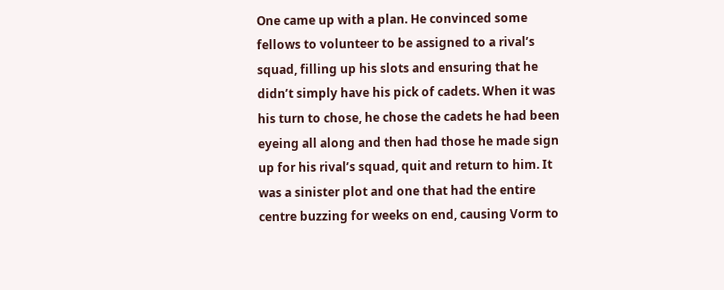One came up with a plan. He convinced some fellows to volunteer to be assigned to a rival’s squad, filling up his slots and ensuring that he didn’t simply have his pick of cadets. When it was his turn to chose, he chose the cadets he had been eyeing all along and then had those he made sign up for his rival’s squad, quit and return to him. It was a sinister plot and one that had the entire centre buzzing for weeks on end, causing Vorm to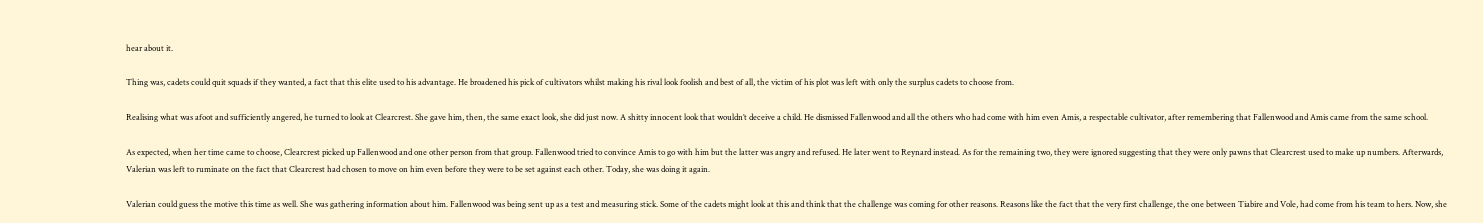hear about it.

Thing was, cadets could quit squads if they wanted, a fact that this elite used to his advantage. He broadened his pick of cultivators whilst making his rival look foolish and best of all, the victim of his plot was left with only the surplus cadets to choose from.

Realising what was afoot and sufficiently angered, he turned to look at Clearcrest. She gave him, then, the same exact look, she did just now. A shitty innocent look that wouldn’t deceive a child. He dismissed Fallenwood and all the others who had come with him even Amis, a respectable cultivator, after remembering that Fallenwood and Amis came from the same school.

As expected, when her time came to choose, Clearcrest picked up Fallenwood and one other person from that group. Fallenwood tried to convince Amis to go with him but the latter was angry and refused. He later went to Reynard instead. As for the remaining two, they were ignored suggesting that they were only pawns that Clearcrest used to make up numbers. Afterwards, Valerian was left to ruminate on the fact that Clearcrest had chosen to move on him even before they were to be set against each other. Today, she was doing it again.

Valerian could guess the motive this time as well. She was gathering information about him. Fallenwood was being sent up as a test and measuring stick. Some of the cadets might look at this and think that the challenge was coming for other reasons. Reasons like the fact that the very first challenge, the one between Tiabire and Vole, had come from his team to hers. Now, she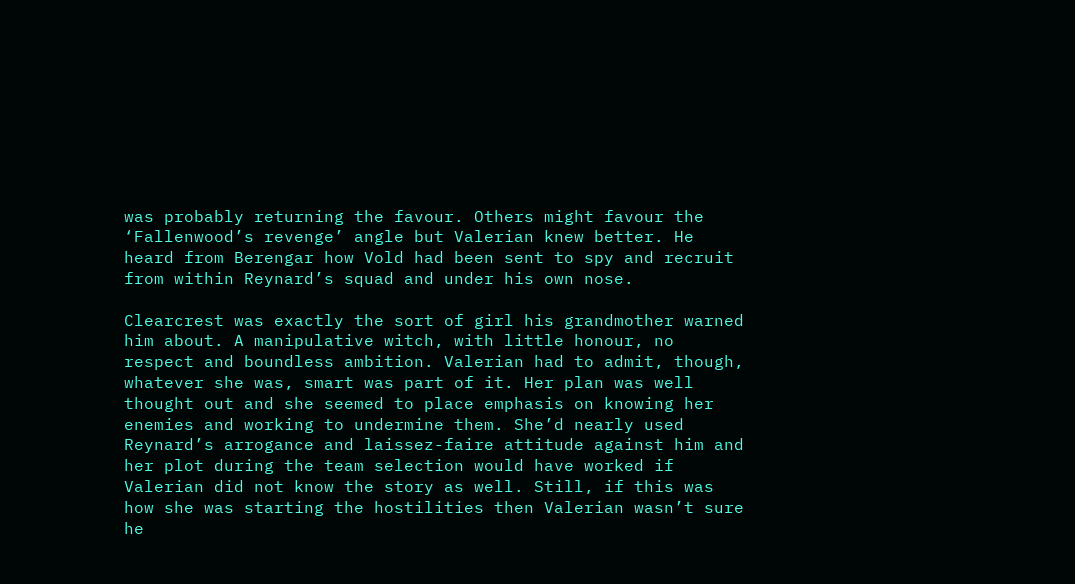was probably returning the favour. Others might favour the ‘Fallenwood’s revenge’ angle but Valerian knew better. He heard from Berengar how Vold had been sent to spy and recruit from within Reynard’s squad and under his own nose.

Clearcrest was exactly the sort of girl his grandmother warned him about. A manipulative witch, with little honour, no respect and boundless ambition. Valerian had to admit, though, whatever she was, smart was part of it. Her plan was well thought out and she seemed to place emphasis on knowing her enemies and working to undermine them. She’d nearly used Reynard’s arrogance and laissez-faire attitude against him and her plot during the team selection would have worked if Valerian did not know the story as well. Still, if this was how she was starting the hostilities then Valerian wasn’t sure he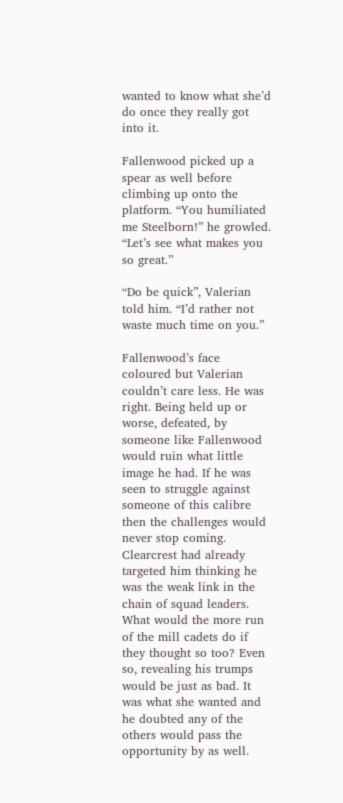wanted to know what she’d do once they really got into it.

Fallenwood picked up a spear as well before climbing up onto the platform. “You humiliated me Steelborn!” he growled. “Let’s see what makes you so great.”

“Do be quick”, Valerian told him. “I’d rather not waste much time on you.”

Fallenwood’s face coloured but Valerian couldn’t care less. He was right. Being held up or worse, defeated, by someone like Fallenwood would ruin what little image he had. If he was seen to struggle against someone of this calibre then the challenges would never stop coming. Clearcrest had already targeted him thinking he was the weak link in the chain of squad leaders. What would the more run of the mill cadets do if they thought so too? Even so, revealing his trumps would be just as bad. It was what she wanted and he doubted any of the others would pass the opportunity by as well.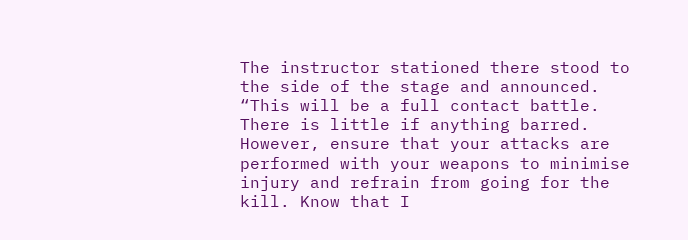The instructor stationed there stood to the side of the stage and announced. “This will be a full contact battle. There is little if anything barred. However, ensure that your attacks are performed with your weapons to minimise injury and refrain from going for the kill. Know that I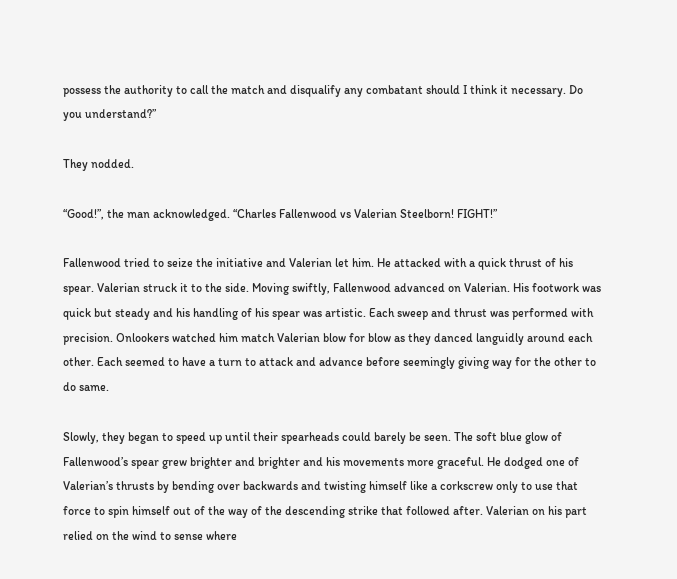possess the authority to call the match and disqualify any combatant should I think it necessary. Do you understand?”

They nodded.

“Good!”, the man acknowledged. “Charles Fallenwood vs Valerian Steelborn! FIGHT!”

Fallenwood tried to seize the initiative and Valerian let him. He attacked with a quick thrust of his spear. Valerian struck it to the side. Moving swiftly, Fallenwood advanced on Valerian. His footwork was quick but steady and his handling of his spear was artistic. Each sweep and thrust was performed with precision. Onlookers watched him match Valerian blow for blow as they danced languidly around each other. Each seemed to have a turn to attack and advance before seemingly giving way for the other to do same.

Slowly, they began to speed up until their spearheads could barely be seen. The soft blue glow of Fallenwood’s spear grew brighter and brighter and his movements more graceful. He dodged one of Valerian’s thrusts by bending over backwards and twisting himself like a corkscrew only to use that force to spin himself out of the way of the descending strike that followed after. Valerian on his part relied on the wind to sense where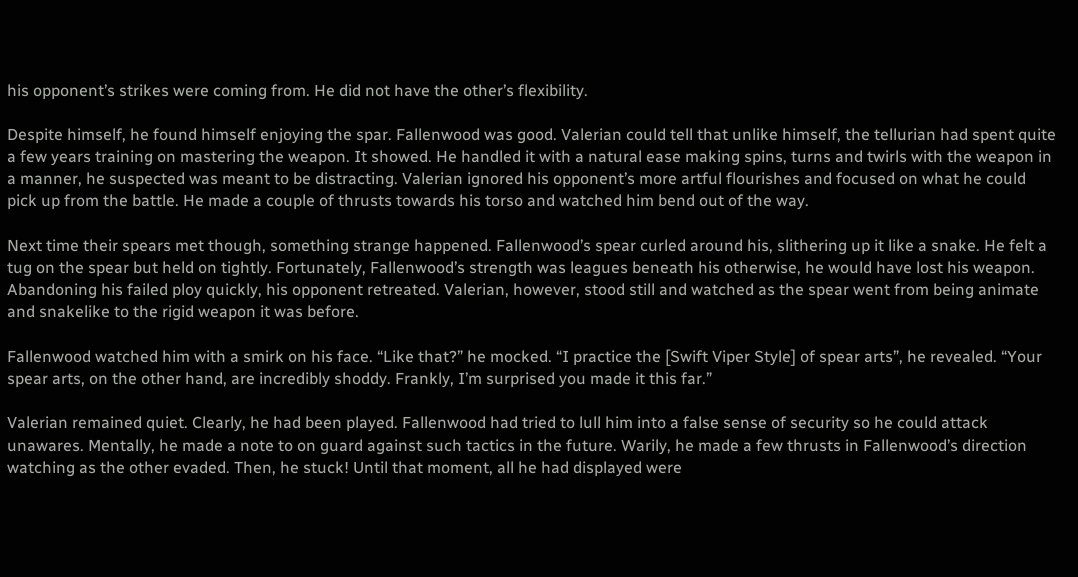his opponent’s strikes were coming from. He did not have the other’s flexibility.

Despite himself, he found himself enjoying the spar. Fallenwood was good. Valerian could tell that unlike himself, the tellurian had spent quite a few years training on mastering the weapon. It showed. He handled it with a natural ease making spins, turns and twirls with the weapon in a manner, he suspected was meant to be distracting. Valerian ignored his opponent’s more artful flourishes and focused on what he could pick up from the battle. He made a couple of thrusts towards his torso and watched him bend out of the way.

Next time their spears met though, something strange happened. Fallenwood’s spear curled around his, slithering up it like a snake. He felt a tug on the spear but held on tightly. Fortunately, Fallenwood’s strength was leagues beneath his otherwise, he would have lost his weapon. Abandoning his failed ploy quickly, his opponent retreated. Valerian, however, stood still and watched as the spear went from being animate and snakelike to the rigid weapon it was before.

Fallenwood watched him with a smirk on his face. “Like that?” he mocked. “I practice the [Swift Viper Style] of spear arts”, he revealed. “Your spear arts, on the other hand, are incredibly shoddy. Frankly, I’m surprised you made it this far.”

Valerian remained quiet. Clearly, he had been played. Fallenwood had tried to lull him into a false sense of security so he could attack unawares. Mentally, he made a note to on guard against such tactics in the future. Warily, he made a few thrusts in Fallenwood’s direction watching as the other evaded. Then, he stuck! Until that moment, all he had displayed were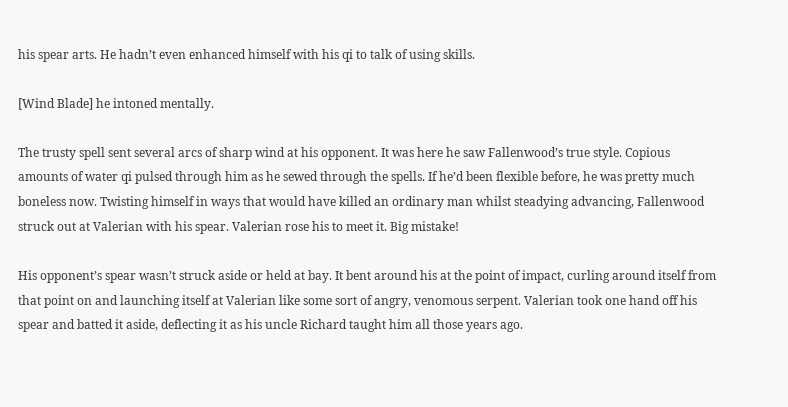his spear arts. He hadn’t even enhanced himself with his qi to talk of using skills.

[Wind Blade] he intoned mentally.

The trusty spell sent several arcs of sharp wind at his opponent. It was here he saw Fallenwood’s true style. Copious amounts of water qi pulsed through him as he sewed through the spells. If he’d been flexible before, he was pretty much boneless now. Twisting himself in ways that would have killed an ordinary man whilst steadying advancing, Fallenwood struck out at Valerian with his spear. Valerian rose his to meet it. Big mistake!

His opponent’s spear wasn’t struck aside or held at bay. It bent around his at the point of impact, curling around itself from that point on and launching itself at Valerian like some sort of angry, venomous serpent. Valerian took one hand off his spear and batted it aside, deflecting it as his uncle Richard taught him all those years ago.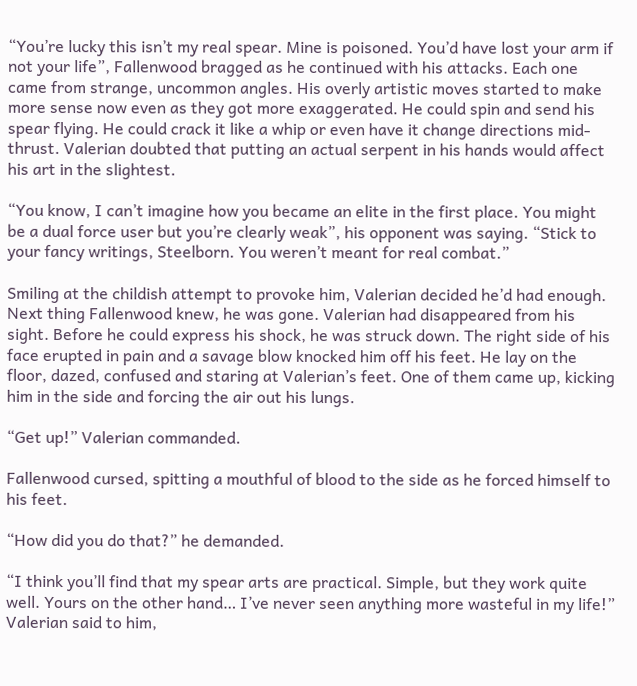“You’re lucky this isn’t my real spear. Mine is poisoned. You’d have lost your arm if not your life”, Fallenwood bragged as he continued with his attacks. Each one came from strange, uncommon angles. His overly artistic moves started to make more sense now even as they got more exaggerated. He could spin and send his spear flying. He could crack it like a whip or even have it change directions mid-thrust. Valerian doubted that putting an actual serpent in his hands would affect his art in the slightest.

“You know, I can’t imagine how you became an elite in the first place. You might be a dual force user but you’re clearly weak”, his opponent was saying. “Stick to your fancy writings, Steelborn. You weren’t meant for real combat.”

Smiling at the childish attempt to provoke him, Valerian decided he’d had enough. Next thing Fallenwood knew, he was gone. Valerian had disappeared from his sight. Before he could express his shock, he was struck down. The right side of his face erupted in pain and a savage blow knocked him off his feet. He lay on the floor, dazed, confused and staring at Valerian’s feet. One of them came up, kicking him in the side and forcing the air out his lungs.

“Get up!” Valerian commanded.

Fallenwood cursed, spitting a mouthful of blood to the side as he forced himself to his feet.

“How did you do that?” he demanded.

“I think you’ll find that my spear arts are practical. Simple, but they work quite well. Yours on the other hand… I’ve never seen anything more wasteful in my life!” Valerian said to him,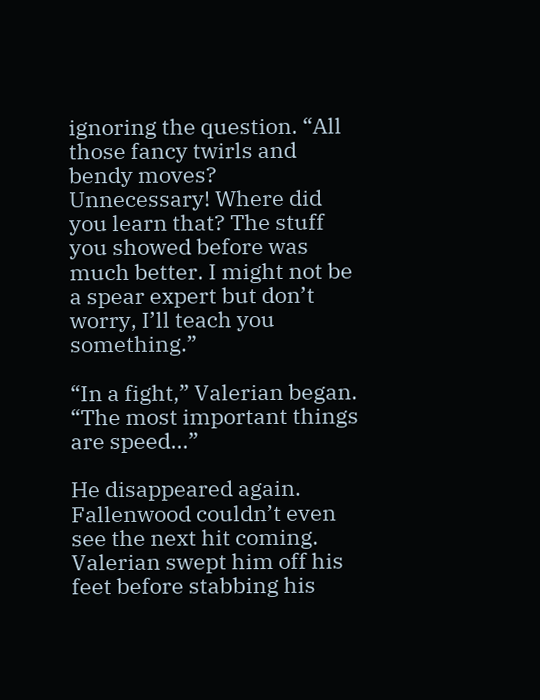ignoring the question. “All those fancy twirls and bendy moves? Unnecessary! Where did you learn that? The stuff you showed before was much better. I might not be a spear expert but don’t worry, I’ll teach you something.”

“In a fight,” Valerian began. “The most important things are speed…”

He disappeared again. Fallenwood couldn’t even see the next hit coming. Valerian swept him off his feet before stabbing his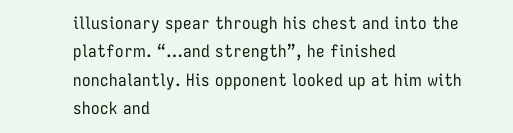illusionary spear through his chest and into the platform. “…and strength”, he finished nonchalantly. His opponent looked up at him with shock and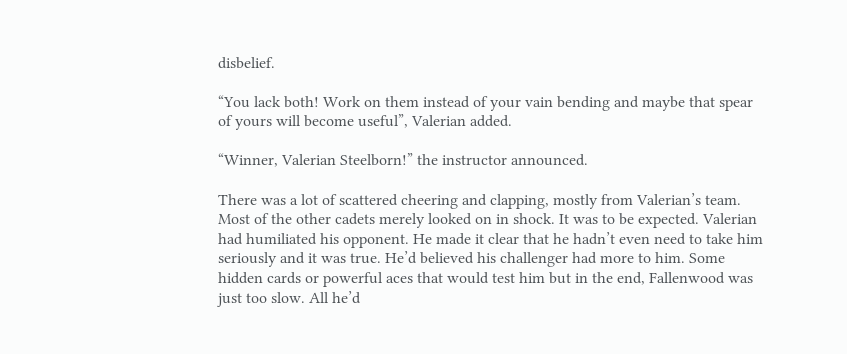disbelief.

“You lack both! Work on them instead of your vain bending and maybe that spear of yours will become useful”, Valerian added.

“Winner, Valerian Steelborn!” the instructor announced.

There was a lot of scattered cheering and clapping, mostly from Valerian’s team. Most of the other cadets merely looked on in shock. It was to be expected. Valerian had humiliated his opponent. He made it clear that he hadn’t even need to take him seriously and it was true. He’d believed his challenger had more to him. Some hidden cards or powerful aces that would test him but in the end, Fallenwood was just too slow. All he’d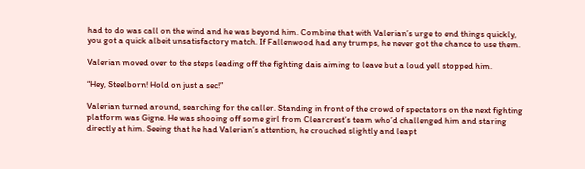had to do was call on the wind and he was beyond him. Combine that with Valerian’s urge to end things quickly, you got a quick albeit unsatisfactory match. If Fallenwood had any trumps, he never got the chance to use them.

Valerian moved over to the steps leading off the fighting dais aiming to leave but a loud yell stopped him.

“Hey, Steelborn! Hold on just a sec!”

Valerian turned around, searching for the caller. Standing in front of the crowd of spectators on the next fighting platform was Gigne. He was shooing off some girl from Clearcrest’s team who’d challenged him and staring directly at him. Seeing that he had Valerian’s attention, he crouched slightly and leapt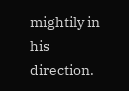mightily in his direction.